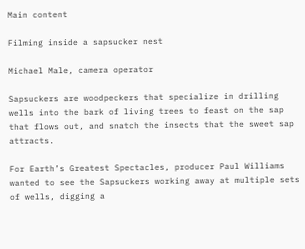Main content

Filming inside a sapsucker nest

Michael Male, camera operator

Sapsuckers are woodpeckers that specialize in drilling wells into the bark of living trees to feast on the sap that flows out, and snatch the insects that the sweet sap attracts.

For Earth’s Greatest Spectacles, producer Paul Williams wanted to see the Sapsuckers working away at multiple sets of wells, digging a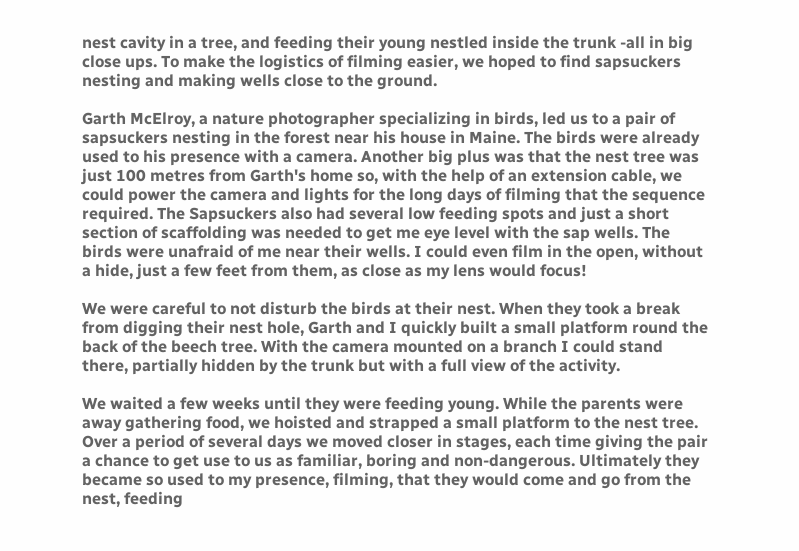nest cavity in a tree, and feeding their young nestled inside the trunk -all in big close ups. To make the logistics of filming easier, we hoped to find sapsuckers nesting and making wells close to the ground.

Garth McElroy, a nature photographer specializing in birds, led us to a pair of sapsuckers nesting in the forest near his house in Maine. The birds were already used to his presence with a camera. Another big plus was that the nest tree was just 100 metres from Garth's home so, with the help of an extension cable, we could power the camera and lights for the long days of filming that the sequence required. The Sapsuckers also had several low feeding spots and just a short section of scaffolding was needed to get me eye level with the sap wells. The birds were unafraid of me near their wells. I could even film in the open, without a hide, just a few feet from them, as close as my lens would focus!

We were careful to not disturb the birds at their nest. When they took a break from digging their nest hole, Garth and I quickly built a small platform round the back of the beech tree. With the camera mounted on a branch I could stand there, partially hidden by the trunk but with a full view of the activity.

We waited a few weeks until they were feeding young. While the parents were away gathering food, we hoisted and strapped a small platform to the nest tree. Over a period of several days we moved closer in stages, each time giving the pair a chance to get use to us as familiar, boring and non-dangerous. Ultimately they became so used to my presence, filming, that they would come and go from the nest, feeding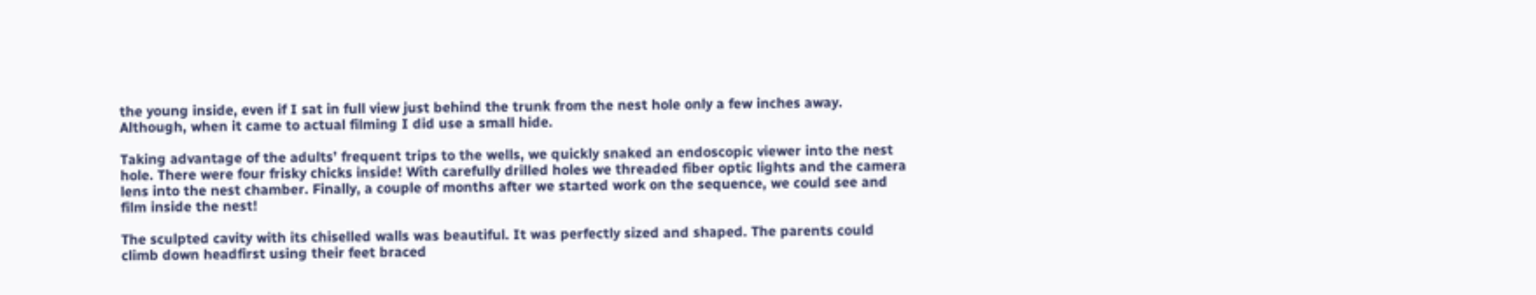the young inside, even if I sat in full view just behind the trunk from the nest hole only a few inches away. Although, when it came to actual filming I did use a small hide.

Taking advantage of the adults’ frequent trips to the wells, we quickly snaked an endoscopic viewer into the nest hole. There were four frisky chicks inside! With carefully drilled holes we threaded fiber optic lights and the camera lens into the nest chamber. Finally, a couple of months after we started work on the sequence, we could see and film inside the nest!

The sculpted cavity with its chiselled walls was beautiful. It was perfectly sized and shaped. The parents could climb down headfirst using their feet braced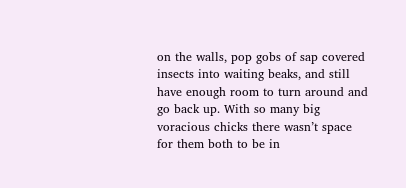on the walls, pop gobs of sap covered insects into waiting beaks, and still have enough room to turn around and go back up. With so many big voracious chicks there wasn’t space for them both to be in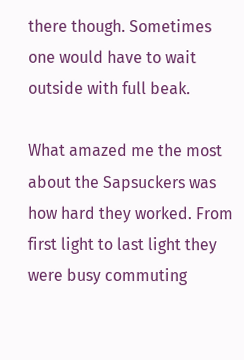there though. Sometimes one would have to wait outside with full beak.

What amazed me the most about the Sapsuckers was how hard they worked. From first light to last light they were busy commuting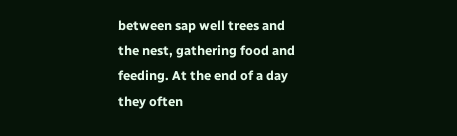between sap well trees and the nest, gathering food and feeding. At the end of a day they often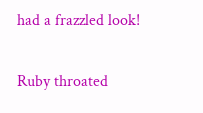had a frazzled look!

Ruby throated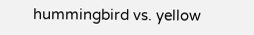hummingbird vs. yellow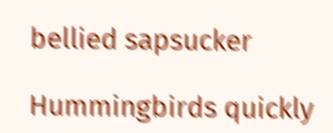bellied sapsucker

Hummingbirds quickly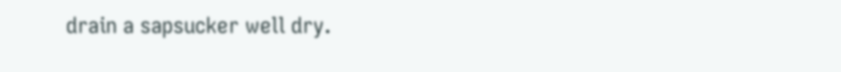drain a sapsucker well dry.